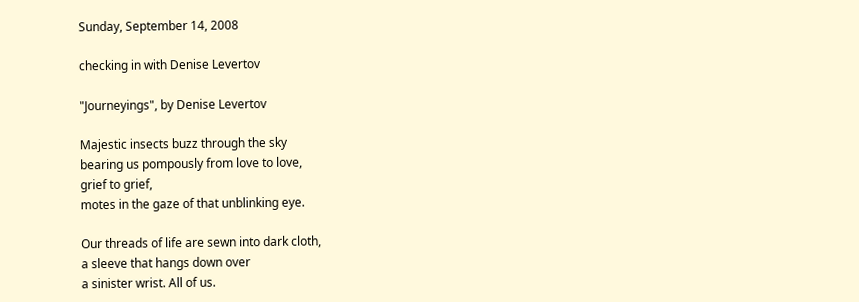Sunday, September 14, 2008

checking in with Denise Levertov

"Journeyings", by Denise Levertov

Majestic insects buzz through the sky
bearing us pompously from love to love,
grief to grief,
motes in the gaze of that unblinking eye.

Our threads of life are sewn into dark cloth,
a sleeve that hangs down over
a sinister wrist. All of us.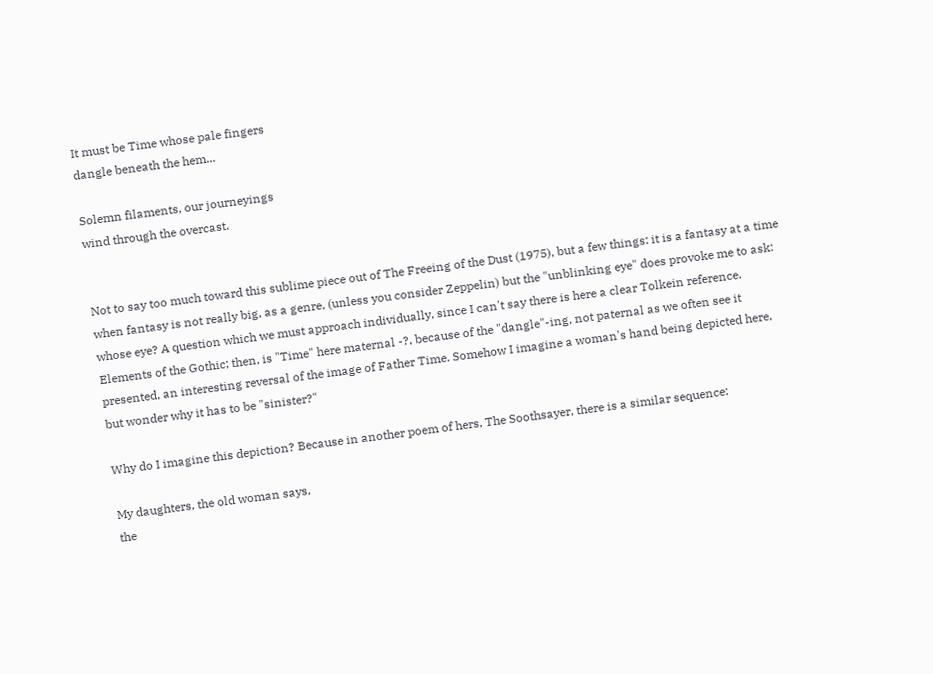It must be Time whose pale fingers
dangle beneath the hem...

Solemn filaments, our journeyings
wind through the overcast.


Not to say too much toward this sublime piece out of The Freeing of the Dust (1975), but a few things: it is a fantasy at a time when fantasy is not really big, as a genre, (unless you consider Zeppelin) but the "unblinking eye" does provoke me to ask: whose eye? A question which we must approach individually, since I can't say there is here a clear Tolkein reference. Elements of the Gothic; then, is "Time" here maternal -?, because of the "dangle"-ing, not paternal as we often see it presented, an interesting reversal of the image of Father Time. Somehow I imagine a woman's hand being depicted here, but wonder why it has to be "sinister?"

Why do I imagine this depiction? Because in another poem of hers, The Soothsayer, there is a similar sequence:

My daughters, the old woman says,
the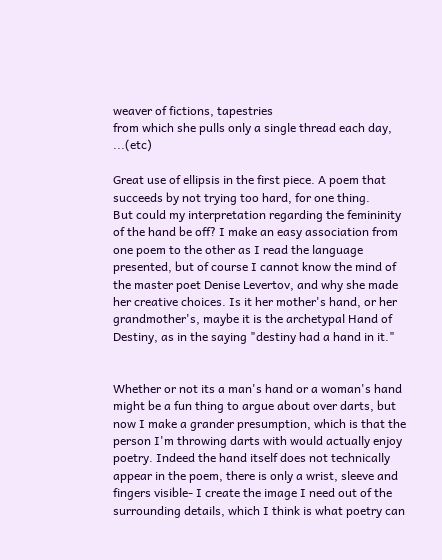weaver of fictions, tapestries
from which she pulls only a single thread each day, ...(etc)

Great use of ellipsis in the first piece. A poem that succeeds by not trying too hard, for one thing.
But could my interpretation regarding the femininity of the hand be off? I make an easy association from one poem to the other as I read the language presented, but of course I cannot know the mind of the master poet Denise Levertov, and why she made her creative choices. Is it her mother's hand, or her grandmother's, maybe it is the archetypal Hand of Destiny, as in the saying "destiny had a hand in it."


Whether or not its a man's hand or a woman's hand might be a fun thing to argue about over darts, but now I make a grander presumption, which is that the person I'm throwing darts with would actually enjoy poetry. Indeed the hand itself does not technically appear in the poem, there is only a wrist, sleeve and fingers visible- I create the image I need out of the surrounding details, which I think is what poetry can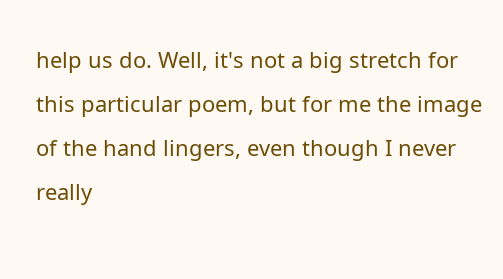help us do. Well, it's not a big stretch for this particular poem, but for me the image of the hand lingers, even though I never really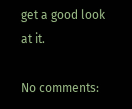get a good look at it.

No comments: